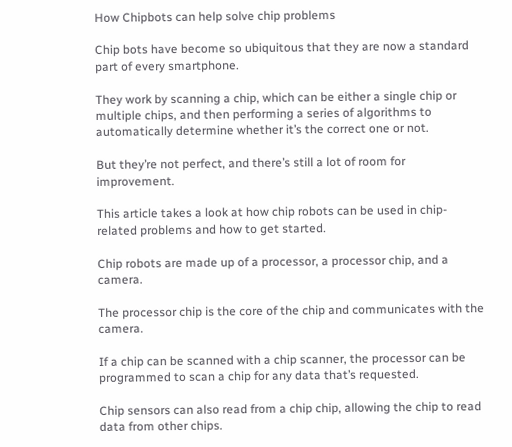How Chipbots can help solve chip problems

Chip bots have become so ubiquitous that they are now a standard part of every smartphone.

They work by scanning a chip, which can be either a single chip or multiple chips, and then performing a series of algorithms to automatically determine whether it’s the correct one or not.

But they’re not perfect, and there’s still a lot of room for improvement.

This article takes a look at how chip robots can be used in chip-related problems and how to get started.

Chip robots are made up of a processor, a processor chip, and a camera.

The processor chip is the core of the chip and communicates with the camera.

If a chip can be scanned with a chip scanner, the processor can be programmed to scan a chip for any data that’s requested.

Chip sensors can also read from a chip chip, allowing the chip to read data from other chips.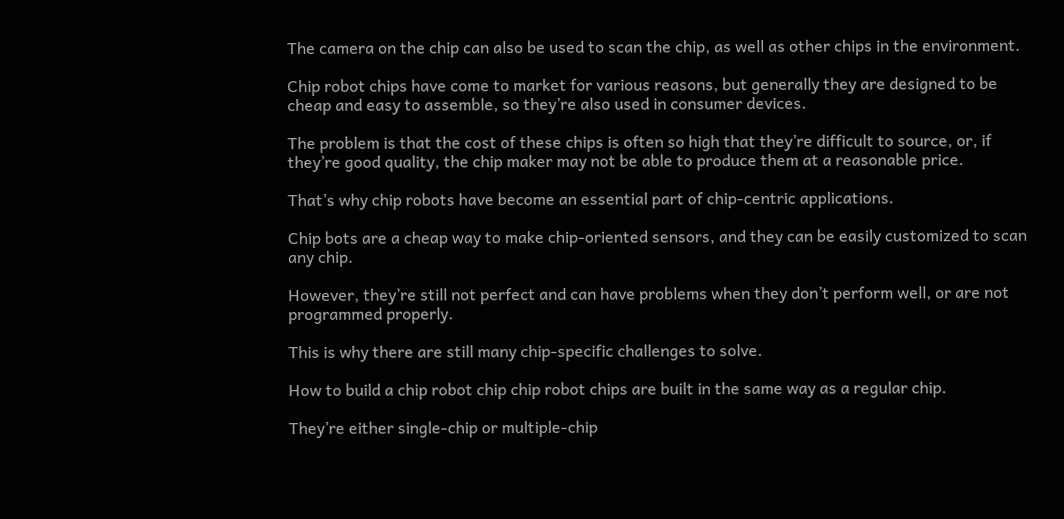The camera on the chip can also be used to scan the chip, as well as other chips in the environment.

Chip robot chips have come to market for various reasons, but generally they are designed to be cheap and easy to assemble, so they’re also used in consumer devices.

The problem is that the cost of these chips is often so high that they’re difficult to source, or, if they’re good quality, the chip maker may not be able to produce them at a reasonable price.

That’s why chip robots have become an essential part of chip-centric applications.

Chip bots are a cheap way to make chip-oriented sensors, and they can be easily customized to scan any chip.

However, they’re still not perfect and can have problems when they don’t perform well, or are not programmed properly.

This is why there are still many chip-specific challenges to solve.

How to build a chip robot chip chip robot chips are built in the same way as a regular chip.

They’re either single-chip or multiple-chip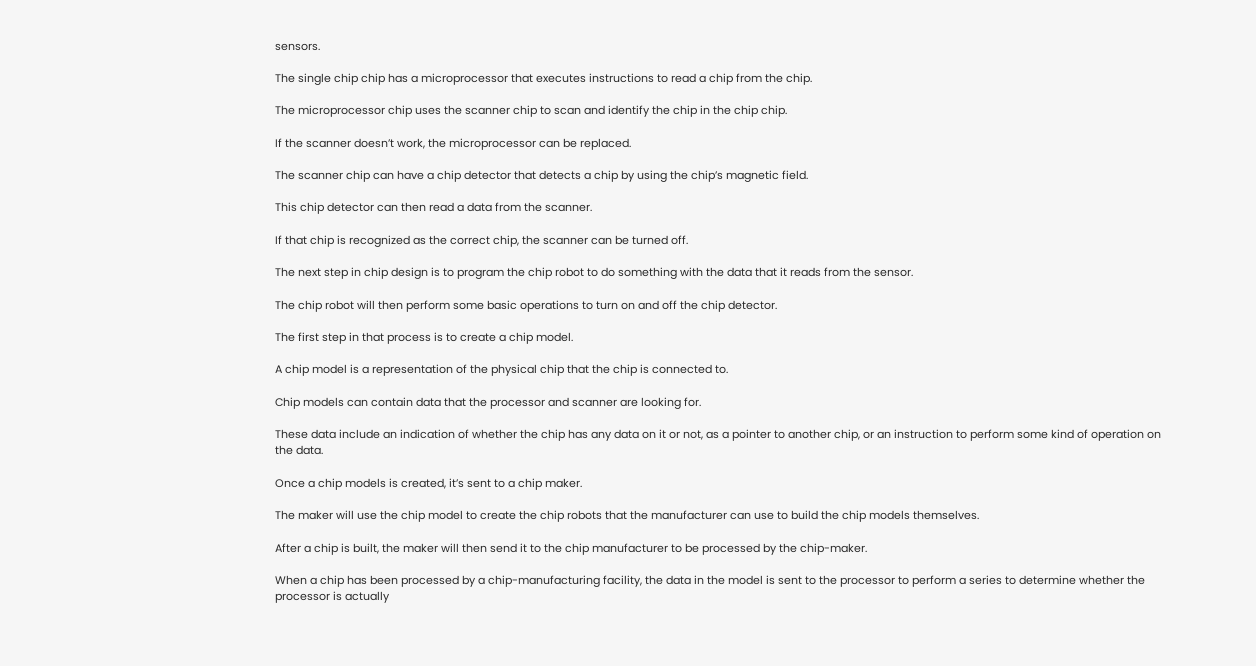sensors.

The single chip chip has a microprocessor that executes instructions to read a chip from the chip.

The microprocessor chip uses the scanner chip to scan and identify the chip in the chip chip.

If the scanner doesn’t work, the microprocessor can be replaced.

The scanner chip can have a chip detector that detects a chip by using the chip’s magnetic field.

This chip detector can then read a data from the scanner.

If that chip is recognized as the correct chip, the scanner can be turned off.

The next step in chip design is to program the chip robot to do something with the data that it reads from the sensor.

The chip robot will then perform some basic operations to turn on and off the chip detector.

The first step in that process is to create a chip model.

A chip model is a representation of the physical chip that the chip is connected to.

Chip models can contain data that the processor and scanner are looking for.

These data include an indication of whether the chip has any data on it or not, as a pointer to another chip, or an instruction to perform some kind of operation on the data.

Once a chip models is created, it’s sent to a chip maker.

The maker will use the chip model to create the chip robots that the manufacturer can use to build the chip models themselves.

After a chip is built, the maker will then send it to the chip manufacturer to be processed by the chip-maker.

When a chip has been processed by a chip-manufacturing facility, the data in the model is sent to the processor to perform a series to determine whether the processor is actually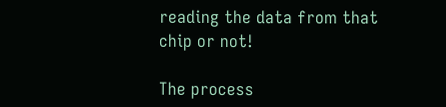reading the data from that chip or not!

The process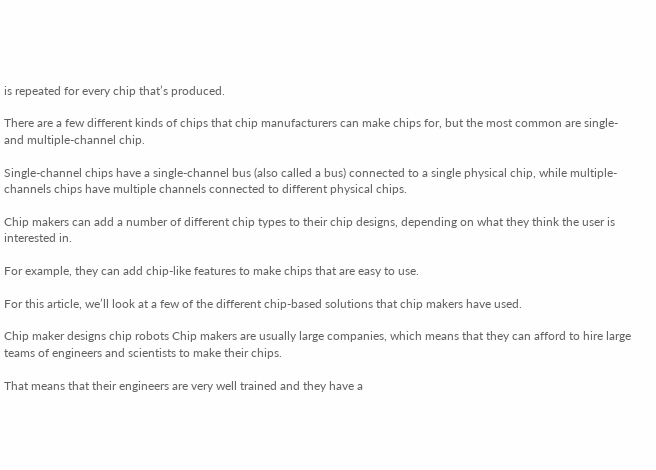is repeated for every chip that’s produced.

There are a few different kinds of chips that chip manufacturers can make chips for, but the most common are single- and multiple-channel chip.

Single-channel chips have a single-channel bus (also called a bus) connected to a single physical chip, while multiple-channels chips have multiple channels connected to different physical chips.

Chip makers can add a number of different chip types to their chip designs, depending on what they think the user is interested in.

For example, they can add chip-like features to make chips that are easy to use.

For this article, we’ll look at a few of the different chip-based solutions that chip makers have used.

Chip maker designs chip robots Chip makers are usually large companies, which means that they can afford to hire large teams of engineers and scientists to make their chips.

That means that their engineers are very well trained and they have a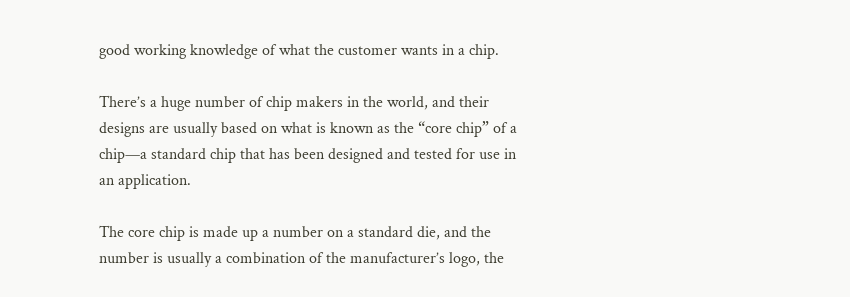good working knowledge of what the customer wants in a chip.

There’s a huge number of chip makers in the world, and their designs are usually based on what is known as the “core chip” of a chip—a standard chip that has been designed and tested for use in an application.

The core chip is made up a number on a standard die, and the number is usually a combination of the manufacturer’s logo, the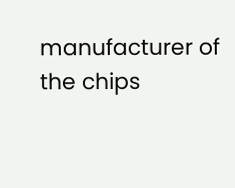manufacturer of the chips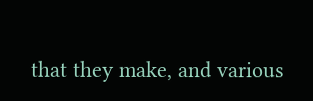that they make, and various